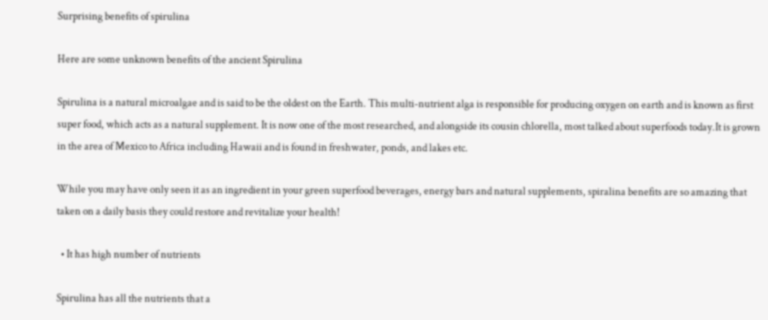Surprising benefits of spirulina

Here are some unknown benefits of the ancient Spirulina

Spirulina is a natural microalgae and is said to be the oldest on the Earth. This multi-nutrient alga is responsible for producing oxygen on earth and is known as first super food, which acts as a natural supplement. It is now one of the most researched, and alongside its cousin chlorella, most talked about superfoods today.It is grown in the area of Mexico to Africa including Hawaii and is found in freshwater, ponds, and lakes etc.

While you may have only seen it as an ingredient in your green superfood beverages, energy bars and natural supplements, spiralina benefits are so amazing that taken on a daily basis they could restore and revitalize your health!

  • It has high number of nutrients

Spirulina has all the nutrients that a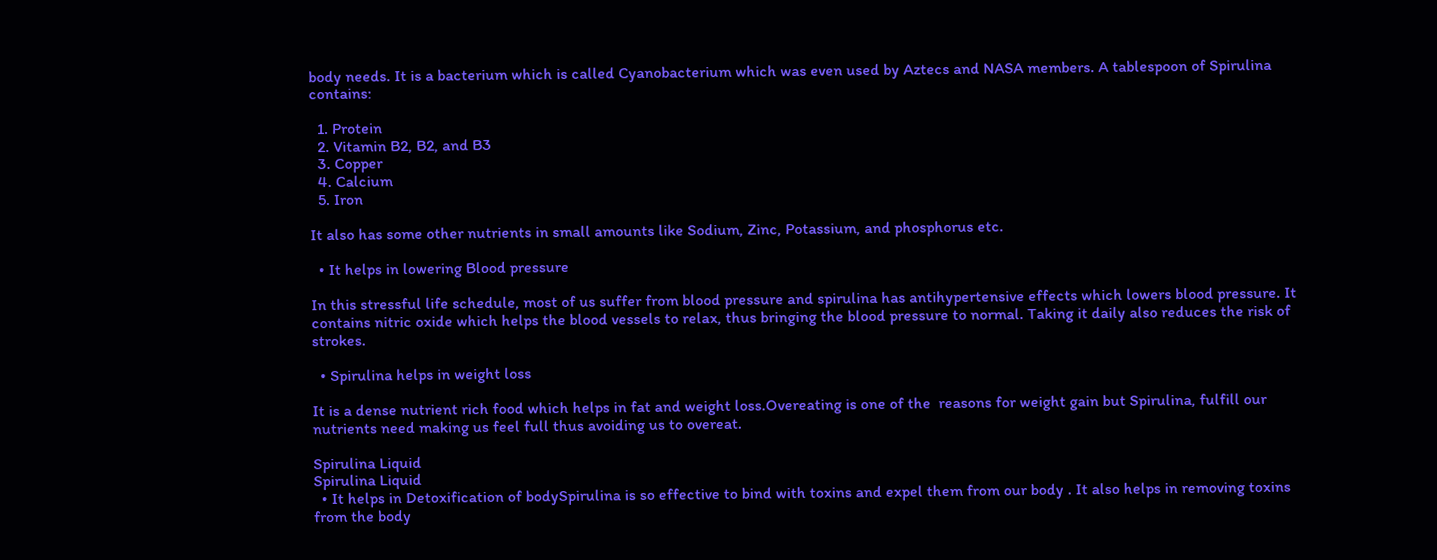body needs. It is a bacterium which is called Cyanobacterium which was even used by Aztecs and NASA members. A tablespoon of Spirulina contains:

  1. Protein
  2. Vitamin B2, B2, and B3
  3. Copper
  4. Calcium
  5. Iron

It also has some other nutrients in small amounts like Sodium, Zinc, Potassium, and phosphorus etc.

  • It helps in lowering Blood pressure

In this stressful life schedule, most of us suffer from blood pressure and spirulina has antihypertensive effects which lowers blood pressure. It contains nitric oxide which helps the blood vessels to relax, thus bringing the blood pressure to normal. Taking it daily also reduces the risk of strokes.

  • Spirulina helps in weight loss

It is a dense nutrient rich food which helps in fat and weight loss.Overeating is one of the  reasons for weight gain but Spirulina, fulfill our nutrients need making us feel full thus avoiding us to overeat.

Spirulina Liquid
Spirulina Liquid
  • It helps in Detoxification of bodySpirulina is so effective to bind with toxins and expel them from our body . It also helps in removing toxins from the body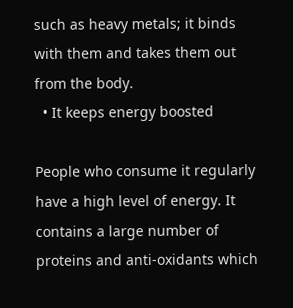such as heavy metals; it binds with them and takes them out from the body.
  • It keeps energy boosted

People who consume it regularly have a high level of energy. It contains a large number of proteins and anti-oxidants which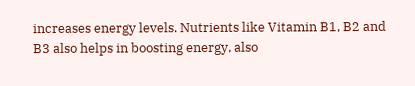increases energy levels. Nutrients like Vitamin B1, B2 and B3 also helps in boosting energy, also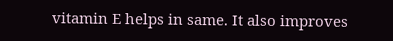vitamin E helps in same. It also improves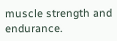muscle strength and endurance.